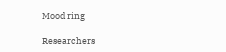Mood ring

Researchers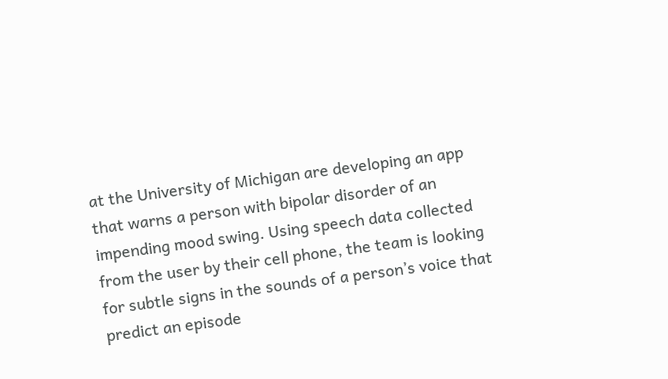at the University of Michigan are developing an app that warns a person with bipolar disorder of an impending mood swing. Using speech data collected from the user by their cell phone, the team is looking for subtle signs in the sounds of a person’s voice that predict an episode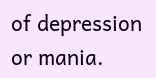of depression or mania.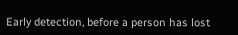Early detection, before a person has lost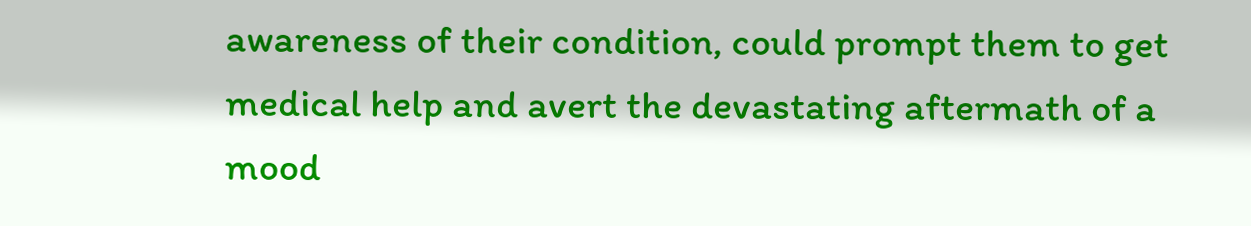awareness of their condition, could prompt them to get medical help and avert the devastating aftermath of a mood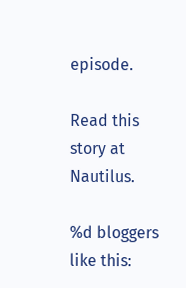episode.

Read this story at Nautilus.

%d bloggers like this: